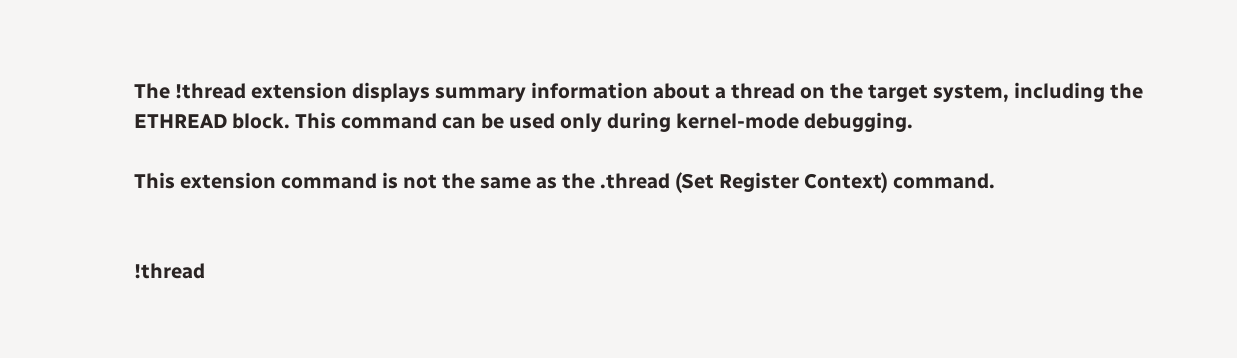The !thread extension displays summary information about a thread on the target system, including the ETHREAD block. This command can be used only during kernel-mode debugging.

This extension command is not the same as the .thread (Set Register Context) command.


!thread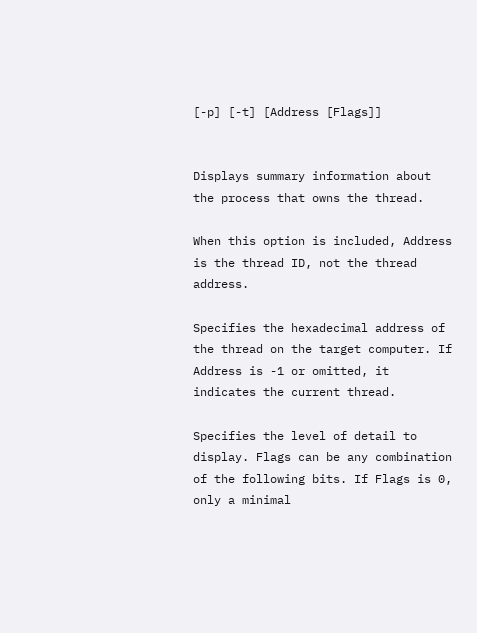[-p] [-t] [Address [Flags]]


Displays summary information about the process that owns the thread.

When this option is included, Address is the thread ID, not the thread address.

Specifies the hexadecimal address of the thread on the target computer. If Address is -1 or omitted, it indicates the current thread.

Specifies the level of detail to display. Flags can be any combination of the following bits. If Flags is 0, only a minimal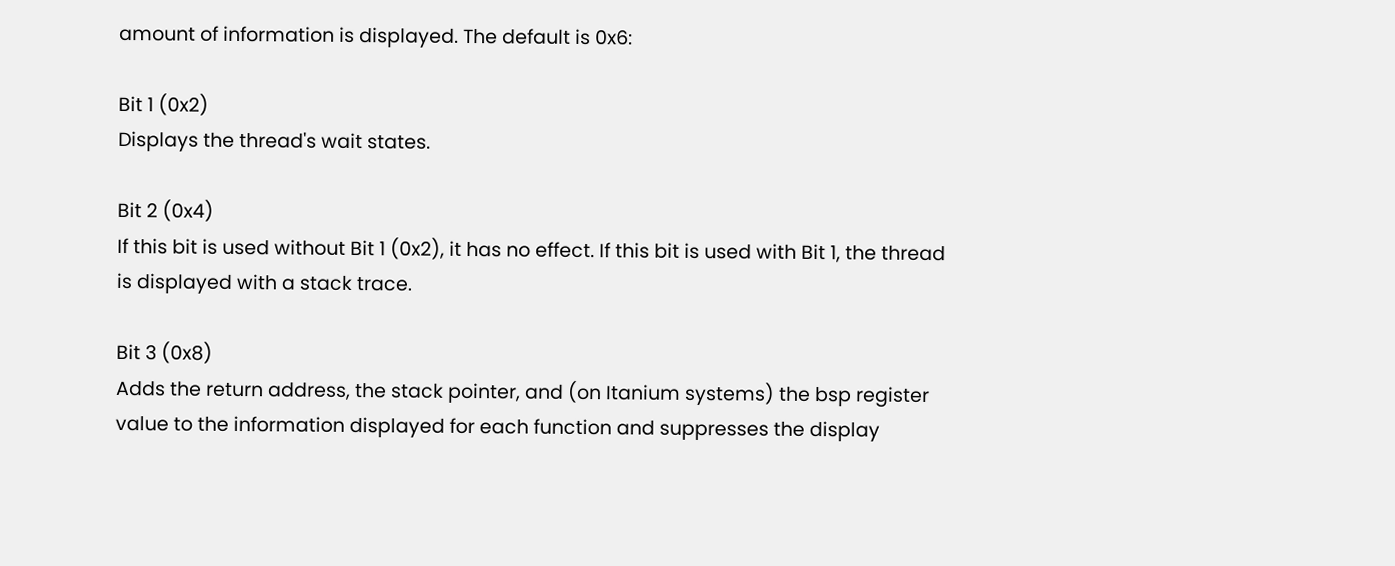amount of information is displayed. The default is 0x6:

Bit 1 (0x2)
Displays the thread's wait states.

Bit 2 (0x4)
If this bit is used without Bit 1 (0x2), it has no effect. If this bit is used with Bit 1, the thread is displayed with a stack trace.

Bit 3 (0x8)
Adds the return address, the stack pointer, and (on Itanium systems) the bsp register value to the information displayed for each function and suppresses the display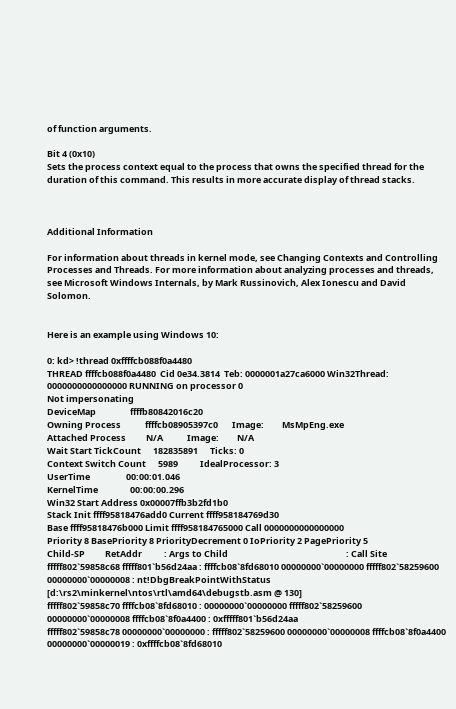of function arguments.

Bit 4 (0x10)
Sets the process context equal to the process that owns the specified thread for the duration of this command. This results in more accurate display of thread stacks.



Additional Information

For information about threads in kernel mode, see Changing Contexts and Controlling Processes and Threads. For more information about analyzing processes and threads, see Microsoft Windows Internals, by Mark Russinovich, Alex Ionescu and David Solomon.


Here is an example using Windows 10:

0: kd> !thread 0xffffcb088f0a4480
THREAD ffffcb088f0a4480  Cid 0e34.3814  Teb: 0000001a27ca6000 Win32Thread: 0000000000000000 RUNNING on processor 0
Not impersonating
DeviceMap                 ffffb80842016c20
Owning Process            ffffcb08905397c0       Image:         MsMpEng.exe
Attached Process          N/A            Image:         N/A
Wait Start TickCount      182835891      Ticks: 0
Context Switch Count      5989           IdealProcessor: 3
UserTime                  00:00:01.046
KernelTime                00:00:00.296
Win32 Start Address 0x00007ffb3b2fd1b0
Stack Init ffff95818476add0 Current ffff958184769d30
Base ffff95818476b000 Limit ffff958184765000 Call 0000000000000000
Priority 8 BasePriority 8 PriorityDecrement 0 IoPriority 2 PagePriority 5
Child-SP          RetAddr           : Args to Child                                                           : Call Site
fffff802`59858c68 fffff801`b56d24aa : ffffcb08`8fd68010 00000000`00000000 fffff802`58259600 00000000`00000008 : nt!DbgBreakPointWithStatus [d:\rs2\minkernel\ntos\rtl\amd64\debugstb.asm @ 130]
fffff802`59858c70 ffffcb08`8fd68010 : 00000000`00000000 fffff802`58259600 00000000`00000008 ffffcb08`8f0a4400 : 0xfffff801`b56d24aa
fffff802`59858c78 00000000`00000000 : fffff802`58259600 00000000`00000008 ffffcb08`8f0a4400 00000000`00000019 : 0xffffcb08`8fd68010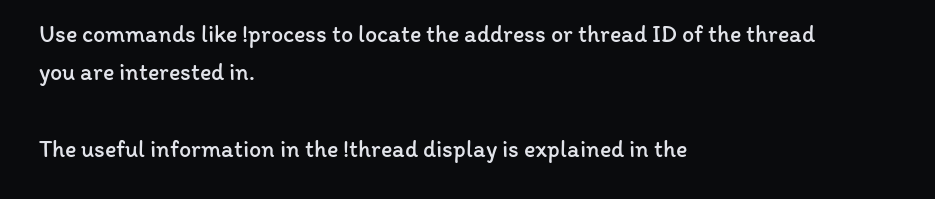Use commands like !process to locate the address or thread ID of the thread you are interested in.

The useful information in the !thread display is explained in the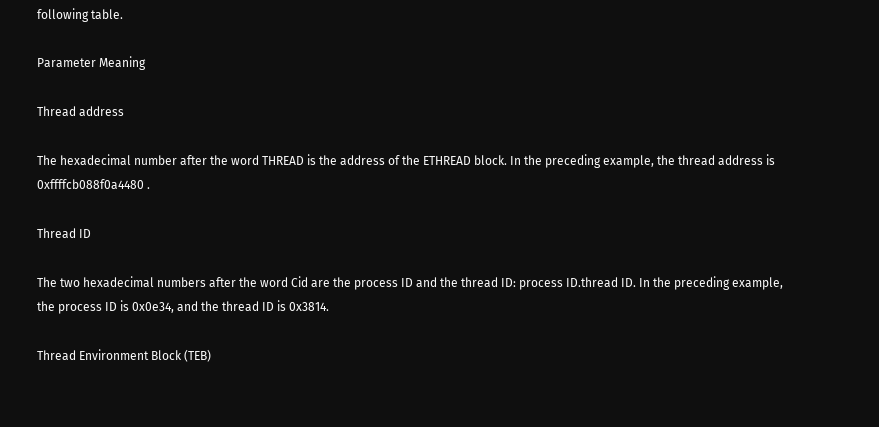following table.

Parameter Meaning

Thread address

The hexadecimal number after the word THREAD is the address of the ETHREAD block. In the preceding example, the thread address is 0xffffcb088f0a4480 .

Thread ID

The two hexadecimal numbers after the word Cid are the process ID and the thread ID: process ID.thread ID. In the preceding example, the process ID is 0x0e34, and the thread ID is 0x3814.

Thread Environment Block (TEB)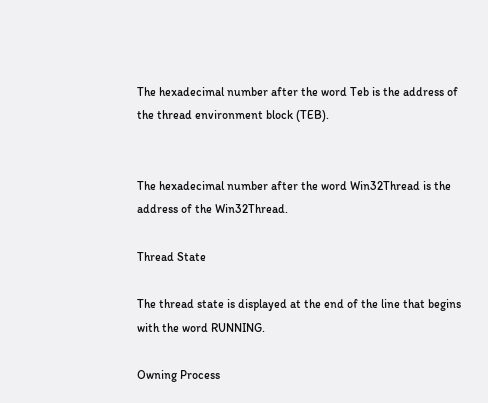The hexadecimal number after the word Teb is the address of the thread environment block (TEB).


The hexadecimal number after the word Win32Thread is the address of the Win32Thread.

Thread State

The thread state is displayed at the end of the line that begins with the word RUNNING.

Owning Process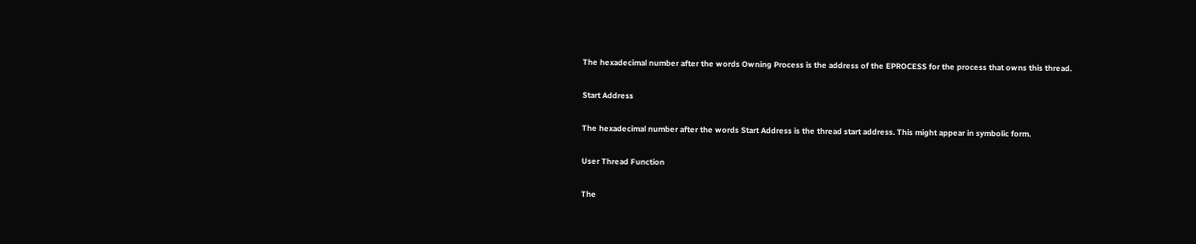The hexadecimal number after the words Owning Process is the address of the EPROCESS for the process that owns this thread.

Start Address

The hexadecimal number after the words Start Address is the thread start address. This might appear in symbolic form.

User Thread Function

The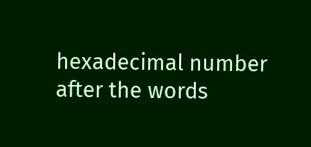hexadecimal number after the words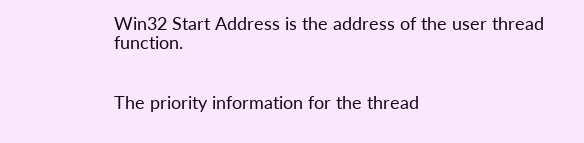Win32 Start Address is the address of the user thread function.


The priority information for the thread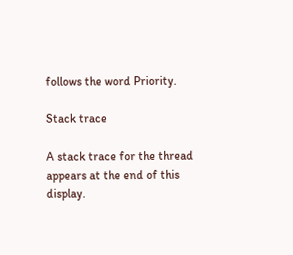follows the word Priority.

Stack trace

A stack trace for the thread appears at the end of this display.